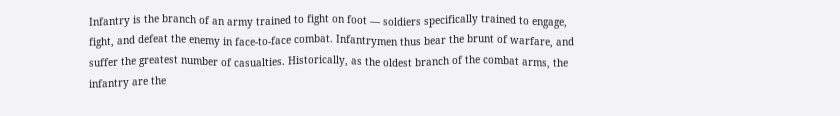Infantry is the branch of an army trained to fight on foot — soldiers specifically trained to engage, fight, and defeat the enemy in face-to-face combat. Infantrymen thus bear the brunt of warfare, and suffer the greatest number of casualties. Historically, as the oldest branch of the combat arms, the infantry are the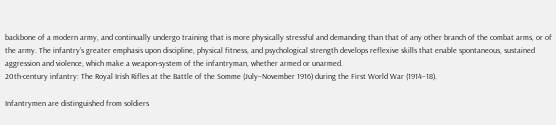backbone of a modern army, and continually undergo training that is more physically stressful and demanding than that of any other branch of the combat arms, or of the army. The infantry’s greater emphasis upon discipline, physical fitness, and psychological strength develops reflexive skills that enable spontaneous, sustained aggression and violence, which make a weapon-system of the infantryman, whether armed or unarmed.
20th-century infantry: The Royal Irish Rifles at the Battle of the Somme (July–November 1916) during the First World War (1914–18).

Infantrymen are distinguished from soldiers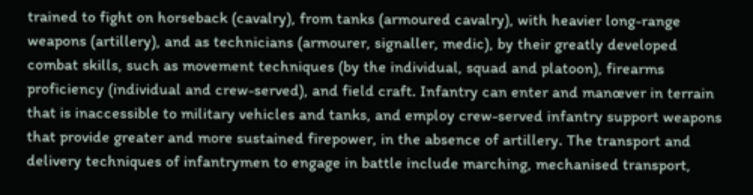trained to fight on horseback (cavalry), from tanks (armoured cavalry), with heavier long-range weapons (artillery), and as technicians (armourer, signaller, medic), by their greatly developed combat skills, such as movement techniques (by the individual, squad and platoon), firearms proficiency (individual and crew-served), and field craft. Infantry can enter and manœver in terrain that is inaccessible to military vehicles and tanks, and employ crew-served infantry support weapons that provide greater and more sustained firepower, in the absence of artillery. The transport and delivery techniques of infantrymen to engage in battle include marching, mechanised transport,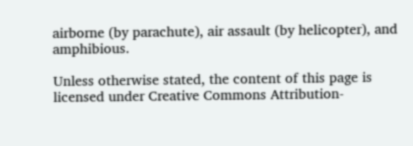airborne (by parachute), air assault (by helicopter), and amphibious.

Unless otherwise stated, the content of this page is licensed under Creative Commons Attribution-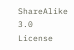ShareAlike 3.0 License